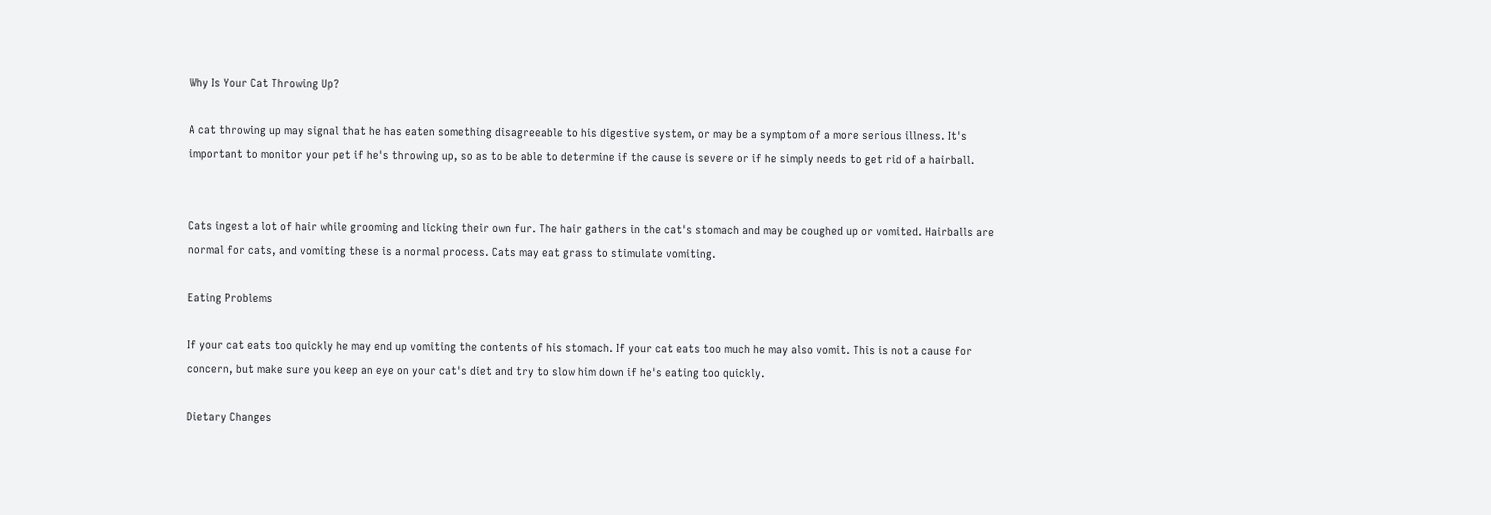Why Is Your Cat Throwing Up?

A cat throwing up may signal that he has eaten something disagreeable to his digestive system, or may be a symptom of a more serious illness. It's important to monitor your pet if he's throwing up, so as to be able to determine if the cause is severe or if he simply needs to get rid of a hairball.


Cats ingest a lot of hair while grooming and licking their own fur. The hair gathers in the cat's stomach and may be coughed up or vomited. Hairballs are normal for cats, and vomiting these is a normal process. Cats may eat grass to stimulate vomiting.

Eating Problems

If your cat eats too quickly he may end up vomiting the contents of his stomach. If your cat eats too much he may also vomit. This is not a cause for concern, but make sure you keep an eye on your cat's diet and try to slow him down if he's eating too quickly.

Dietary Changes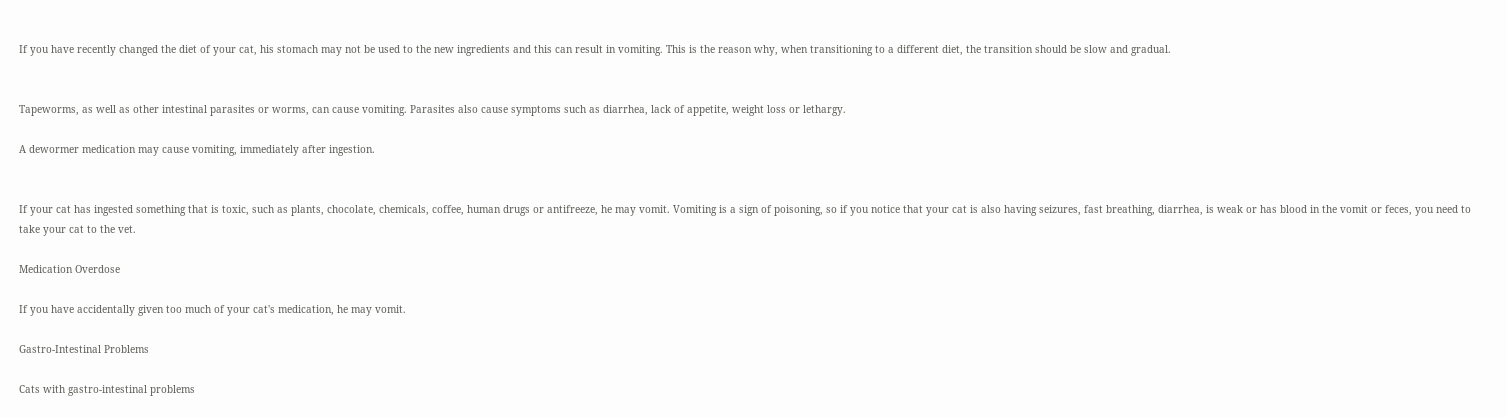If you have recently changed the diet of your cat, his stomach may not be used to the new ingredients and this can result in vomiting. This is the reason why, when transitioning to a different diet, the transition should be slow and gradual.


Tapeworms, as well as other intestinal parasites or worms, can cause vomiting. Parasites also cause symptoms such as diarrhea, lack of appetite, weight loss or lethargy.

A dewormer medication may cause vomiting, immediately after ingestion.


If your cat has ingested something that is toxic, such as plants, chocolate, chemicals, coffee, human drugs or antifreeze, he may vomit. Vomiting is a sign of poisoning, so if you notice that your cat is also having seizures, fast breathing, diarrhea, is weak or has blood in the vomit or feces, you need to take your cat to the vet.

Medication Overdose

If you have accidentally given too much of your cat's medication, he may vomit.

Gastro-Intestinal Problems

Cats with gastro-intestinal problems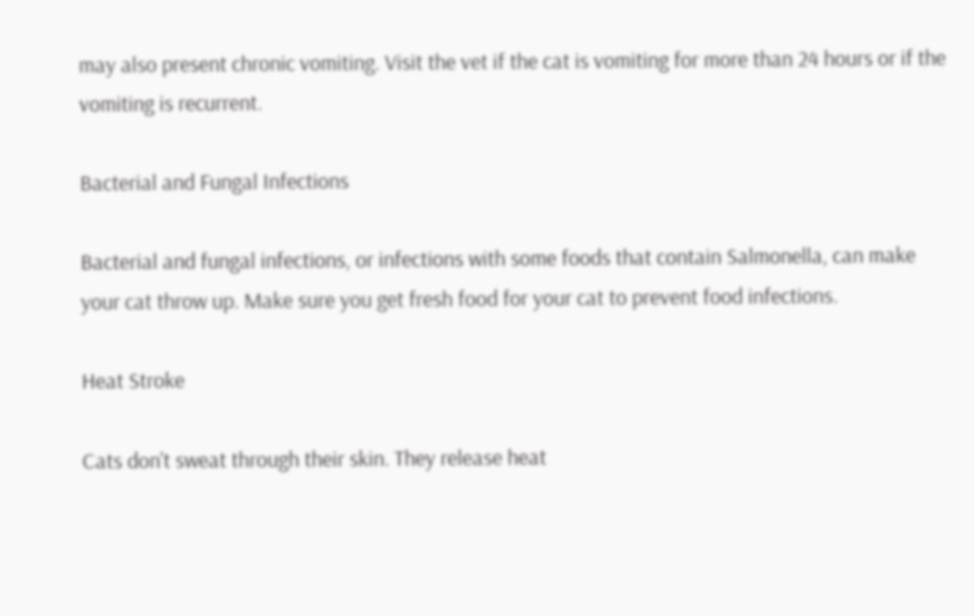may also present chronic vomiting. Visit the vet if the cat is vomiting for more than 24 hours or if the vomiting is recurrent.

Bacterial and Fungal Infections

Bacterial and fungal infections, or infections with some foods that contain Salmonella, can make your cat throw up. Make sure you get fresh food for your cat to prevent food infections.

Heat Stroke

Cats don't sweat through their skin. They release heat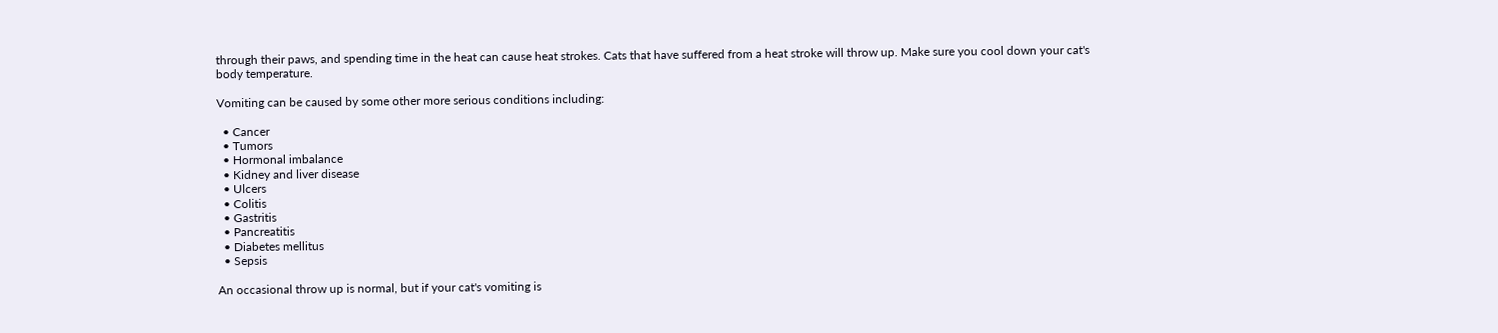through their paws, and spending time in the heat can cause heat strokes. Cats that have suffered from a heat stroke will throw up. Make sure you cool down your cat's body temperature.

Vomiting can be caused by some other more serious conditions including:

  • Cancer
  • Tumors
  • Hormonal imbalance
  • Kidney and liver disease
  • Ulcers
  • Colitis
  • Gastritis
  • Pancreatitis
  • Diabetes mellitus
  • Sepsis

An occasional throw up is normal, but if your cat's vomiting is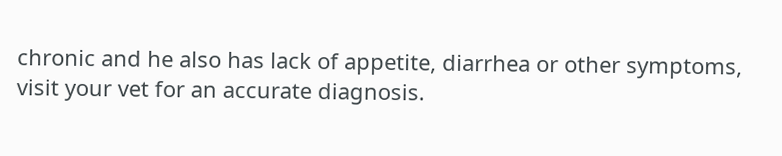chronic and he also has lack of appetite, diarrhea or other symptoms, visit your vet for an accurate diagnosis.